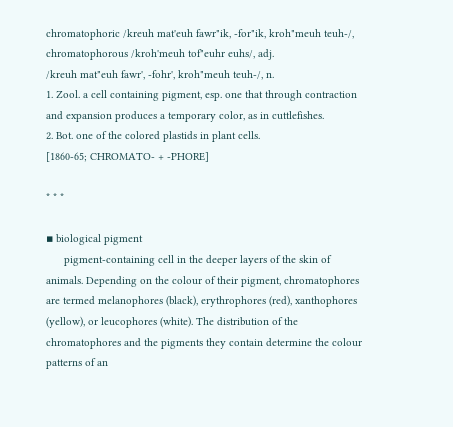chromatophoric /kreuh mat'euh fawr"ik, -for"ik, kroh"meuh teuh-/, chromatophorous /kroh'meuh tof"euhr euhs/, adj.
/kreuh mat"euh fawr', -fohr', kroh"meuh teuh-/, n.
1. Zool. a cell containing pigment, esp. one that through contraction and expansion produces a temporary color, as in cuttlefishes.
2. Bot. one of the colored plastids in plant cells.
[1860-65; CHROMATO- + -PHORE]

* * *

▪ biological pigment
      pigment-containing cell in the deeper layers of the skin of animals. Depending on the colour of their pigment, chromatophores are termed melanophores (black), erythrophores (red), xanthophores (yellow), or leucophores (white). The distribution of the chromatophores and the pigments they contain determine the colour patterns of an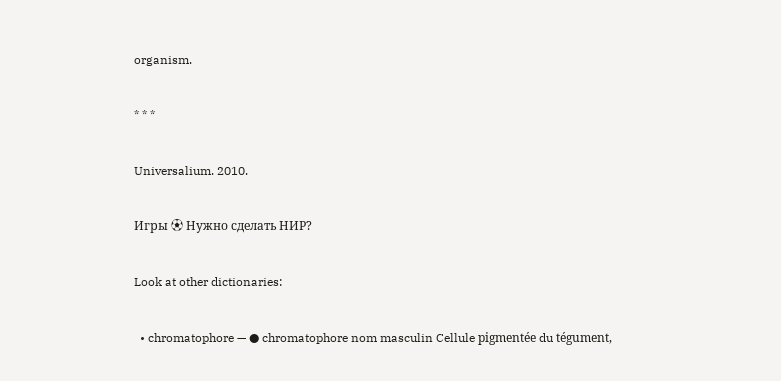organism.

* * *

Universalium. 2010.

Игры ⚽ Нужно сделать НИР?

Look at other dictionaries:

  • chromatophore — ● chromatophore nom masculin Cellule pigmentée du tégument,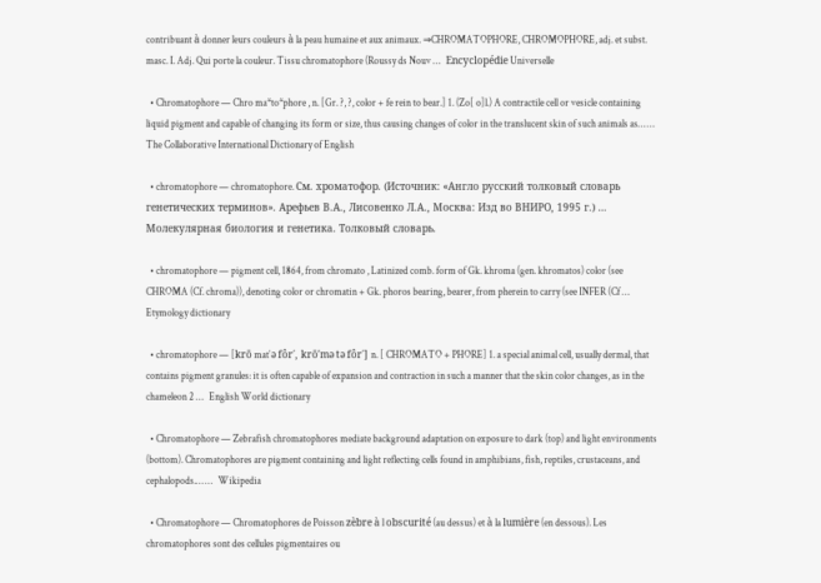contribuant à donner leurs couleurs à la peau humaine et aux animaux. ⇒CHROMATOPHORE, CHROMOPHORE, adj. et subst. masc. I. Adj. Qui porte la couleur. Tissu chromatophore (Roussy ds Nouv …   Encyclopédie Universelle

  • Chromatophore — Chro ma*to*phore , n. [Gr. ?, ?, color + fe rein to bear.] 1. (Zo[ o]l.) A contractile cell or vesicle containing liquid pigment and capable of changing its form or size, thus causing changes of color in the translucent skin of such animals as… …   The Collaborative International Dictionary of English

  • chromatophore — chromatophore. См. хроматофор. (Источник: «Англо русский толковый словарь генетических терминов». Арефьев В.А., Лисовенко Л.А., Москва: Изд во ВНИРО, 1995 г.) …   Молекулярная биология и генетика. Толковый словарь.

  • chromatophore — pigment cell, 1864, from chromato , Latinized comb. form of Gk. khroma (gen. khromatos) color (see CHROMA (Cf. chroma)), denoting color or chromatin + Gk. phoros bearing, bearer, from pherein to carry (see INFER (Cf …   Etymology dictionary

  • chromatophore — [krō mat′ə fôr΄, krō′mə tə fôr΄] n. [ CHROMATO + PHORE] 1. a special animal cell, usually dermal, that contains pigment granules: it is often capable of expansion and contraction in such a manner that the skin color changes, as in the chameleon 2 …   English World dictionary

  • Chromatophore — Zebrafish chromatophores mediate background adaptation on exposure to dark (top) and light environments (bottom). Chromatophores are pigment containing and light reflecting cells found in amphibians, fish, reptiles, crustaceans, and cephalopods.… …   Wikipedia

  • Chromatophore — Chromatophores de Poisson zèbre à l obscurité (au dessus) et à la lumière (en dessous). Les chromatophores sont des cellules pigmentaires ou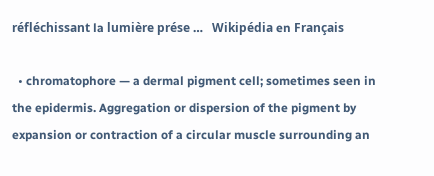réfléchissant la lumière prése …   Wikipédia en Français

  • chromatophore — a dermal pigment cell; sometimes seen in the epidermis. Aggregation or dispersion of the pigment by expansion or contraction of a circular muscle surrounding an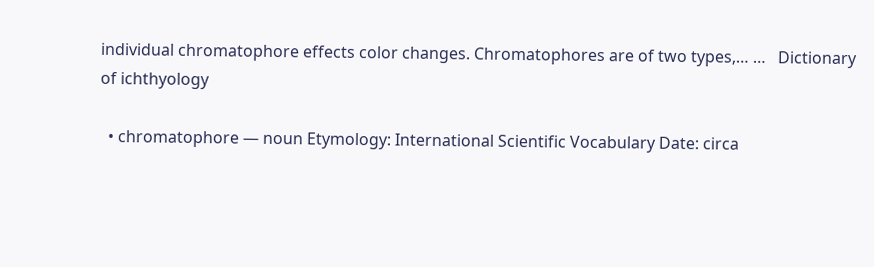individual chromatophore effects color changes. Chromatophores are of two types,… …   Dictionary of ichthyology

  • chromatophore — noun Etymology: International Scientific Vocabulary Date: circa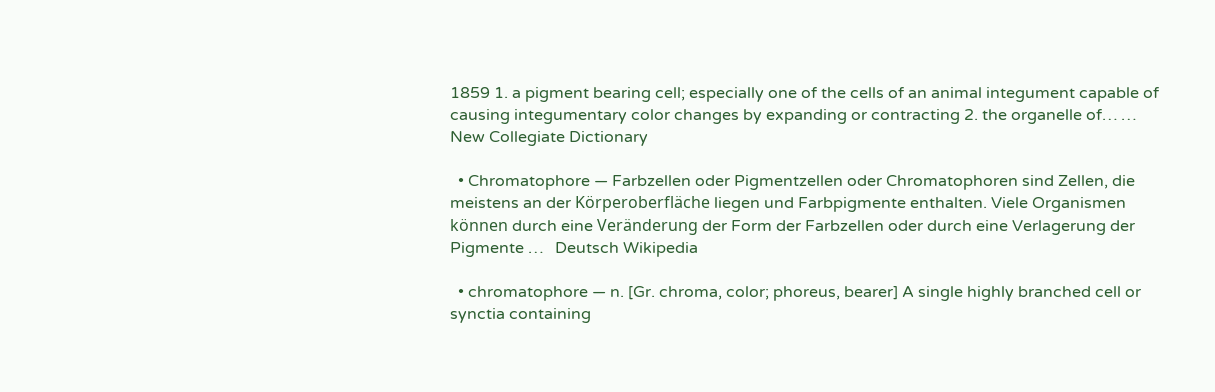1859 1. a pigment bearing cell; especially one of the cells of an animal integument capable of causing integumentary color changes by expanding or contracting 2. the organelle of… …   New Collegiate Dictionary

  • Chromatophore — Farbzellen oder Pigmentzellen oder Chromatophoren sind Zellen, die meistens an der Körperoberfläche liegen und Farbpigmente enthalten. Viele Organismen können durch eine Veränderung der Form der Farbzellen oder durch eine Verlagerung der Pigmente …   Deutsch Wikipedia

  • chromatophore — n. [Gr. chroma, color; phoreus, bearer] A single highly branched cell or synctia containing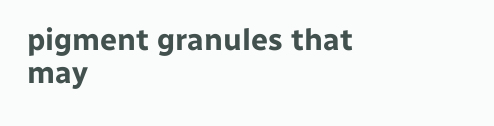pigment granules that may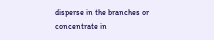disperse in the branches or concentrate in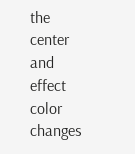the center and effect color changes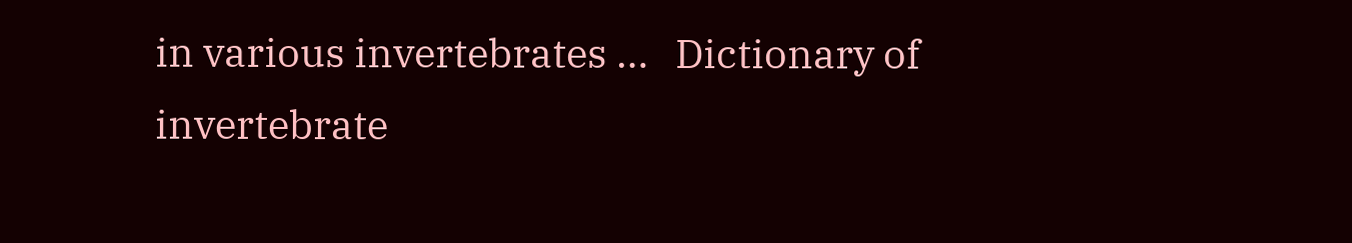in various invertebrates …   Dictionary of invertebrate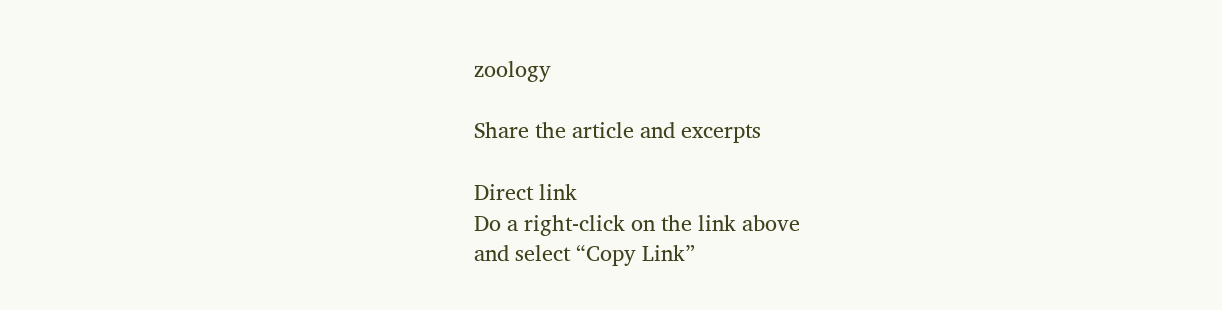zoology

Share the article and excerpts

Direct link
Do a right-click on the link above
and select “Copy Link”